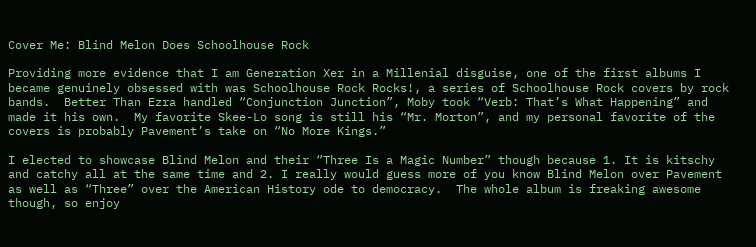Cover Me: Blind Melon Does Schoolhouse Rock

Providing more evidence that I am Generation Xer in a Millenial disguise, one of the first albums I became genuinely obsessed with was Schoolhouse Rock Rocks!, a series of Schoolhouse Rock covers by rock bands.  Better Than Ezra handled “Conjunction Junction”, Moby took “Verb: That’s What Happening” and made it his own.  My favorite Skee-Lo song is still his “Mr. Morton”, and my personal favorite of the covers is probably Pavement’s take on “No More Kings.”

I elected to showcase Blind Melon and their “Three Is a Magic Number” though because 1. It is kitschy and catchy all at the same time and 2. I really would guess more of you know Blind Melon over Pavement as well as “Three” over the American History ode to democracy.  The whole album is freaking awesome though, so enjoy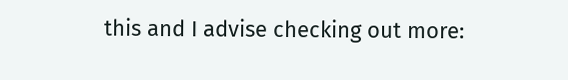this and I advise checking out more: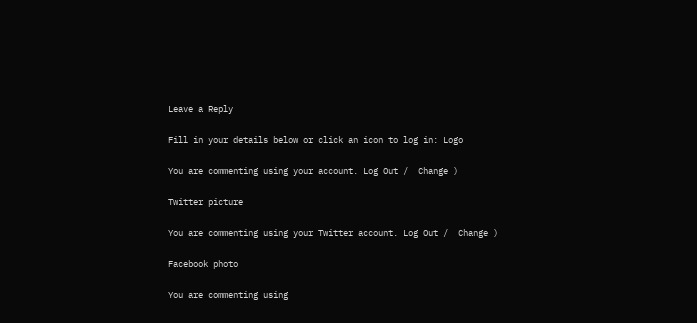Leave a Reply

Fill in your details below or click an icon to log in: Logo

You are commenting using your account. Log Out /  Change )

Twitter picture

You are commenting using your Twitter account. Log Out /  Change )

Facebook photo

You are commenting using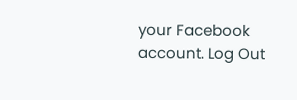your Facebook account. Log Out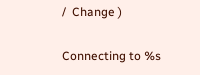/  Change )

Connecting to %s